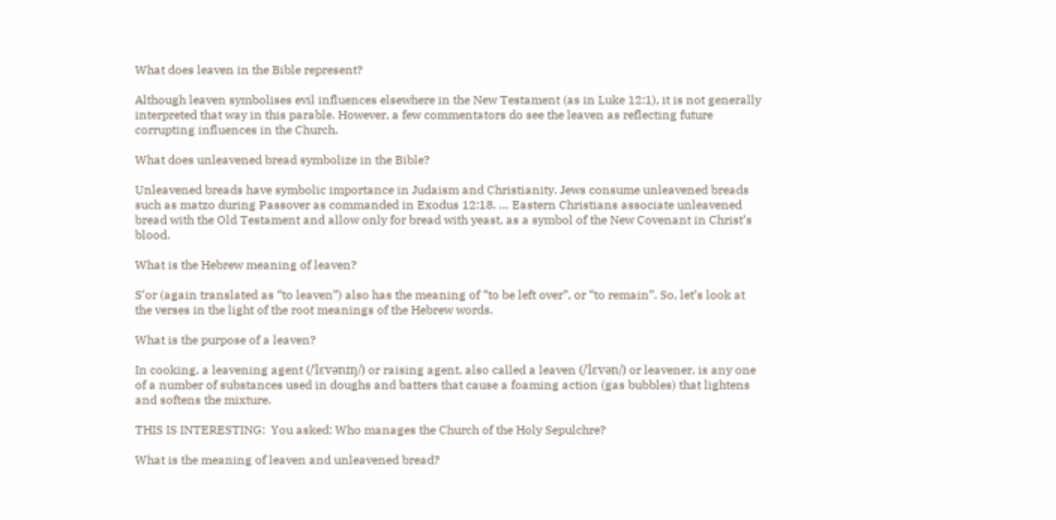What does leaven in the Bible represent?

Although leaven symbolises evil influences elsewhere in the New Testament (as in Luke 12:1), it is not generally interpreted that way in this parable. However, a few commentators do see the leaven as reflecting future corrupting influences in the Church.

What does unleavened bread symbolize in the Bible?

Unleavened breads have symbolic importance in Judaism and Christianity. Jews consume unleavened breads such as matzo during Passover as commanded in Exodus 12:18. … Eastern Christians associate unleavened bread with the Old Testament and allow only for bread with yeast, as a symbol of the New Covenant in Christ’s blood.

What is the Hebrew meaning of leaven?

S’or (again translated as “to leaven”) also has the meaning of “to be left over”, or “to remain”. So, let’s look at the verses in the light of the root meanings of the Hebrew words.

What is the purpose of a leaven?

In cooking, a leavening agent (/ˈlɛvənɪŋ/) or raising agent, also called a leaven (/ˈlɛvən/) or leavener, is any one of a number of substances used in doughs and batters that cause a foaming action (gas bubbles) that lightens and softens the mixture.

THIS IS INTERESTING:  You asked: Who manages the Church of the Holy Sepulchre?

What is the meaning of leaven and unleavened bread?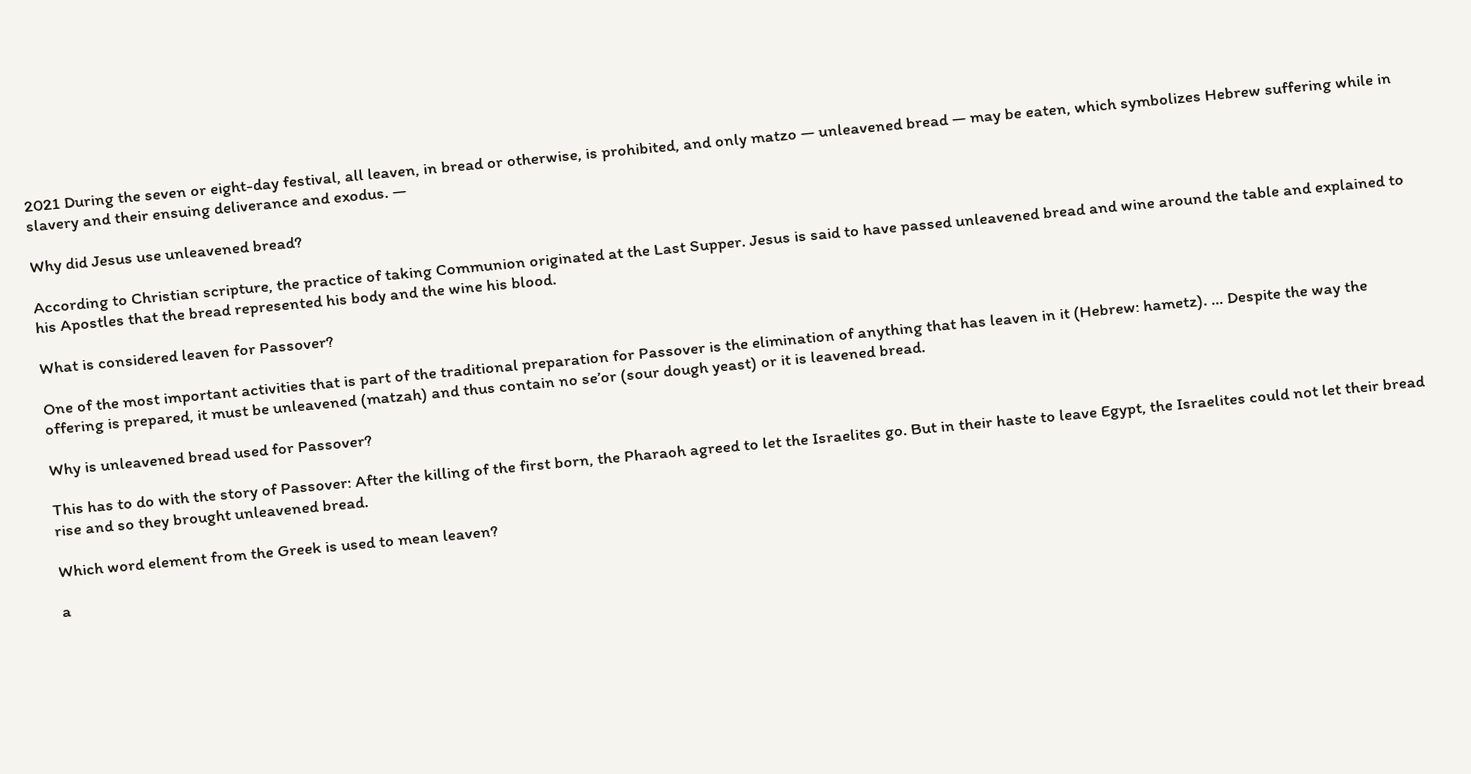2021 During the seven or eight-day festival, all leaven, in bread or otherwise, is prohibited, and only matzo — unleavened bread — may be eaten, which symbolizes Hebrew suffering while in slavery and their ensuing deliverance and exodus. —

Why did Jesus use unleavened bread?

According to Christian scripture, the practice of taking Communion originated at the Last Supper. Jesus is said to have passed unleavened bread and wine around the table and explained to his Apostles that the bread represented his body and the wine his blood.

What is considered leaven for Passover?

One of the most important activities that is part of the traditional preparation for Passover is the elimination of anything that has leaven in it (Hebrew: hametz). … Despite the way the offering is prepared, it must be unleavened (matzah) and thus contain no se’or (sour dough yeast) or it is leavened bread.

Why is unleavened bread used for Passover?

This has to do with the story of Passover: After the killing of the first born, the Pharaoh agreed to let the Israelites go. But in their haste to leave Egypt, the Israelites could not let their bread rise and so they brought unleavened bread.

Which word element from the Greek is used to mean leaven?

a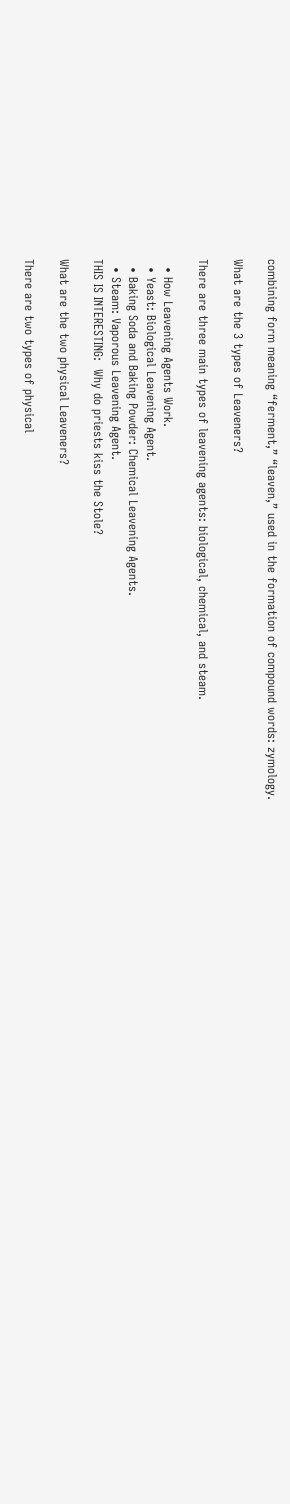combining form meaning “ferment,” “leaven,” used in the formation of compound words: zymology.

What are the 3 types of Leaveners?

There are three main types of leavening agents: biological, chemical, and steam.

  • How Leavening Agents Work.
  • Yeast: Biological Leavening Agent.
  • Baking Soda and Baking Powder: Chemical Leavening Agents.
  • Steam: Vaporous Leavening Agent.
THIS IS INTERESTING:  Why do priests kiss the Stole?

What are the two physical Leaveners?

There are two types of physical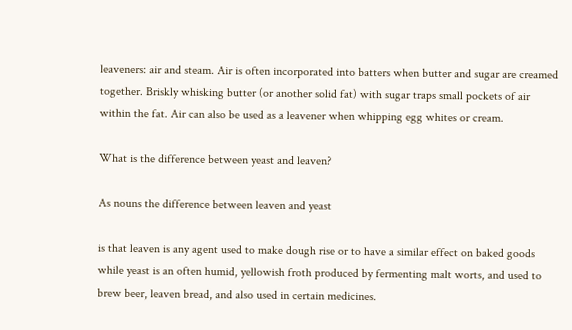leaveners: air and steam. Air is often incorporated into batters when butter and sugar are creamed together. Briskly whisking butter (or another solid fat) with sugar traps small pockets of air within the fat. Air can also be used as a leavener when whipping egg whites or cream.

What is the difference between yeast and leaven?

As nouns the difference between leaven and yeast

is that leaven is any agent used to make dough rise or to have a similar effect on baked goods while yeast is an often humid, yellowish froth produced by fermenting malt worts, and used to brew beer, leaven bread, and also used in certain medicines.